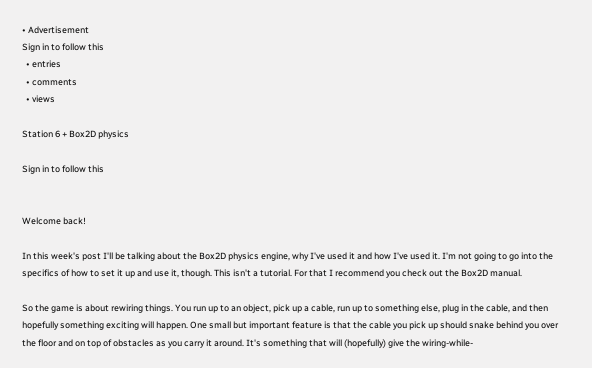• Advertisement
Sign in to follow this
  • entries
  • comments
  • views

Station 6 + Box2D physics

Sign in to follow this


Welcome back!

In this week's post I'll be talking about the Box2D physics engine, why I've used it and how I've used it. I'm not going to go into the specifics of how to set it up and use it, though. This isn't a tutorial. For that I recommend you check out the Box2D manual.

So the game is about rewiring things. You run up to an object, pick up a cable, run up to something else, plug in the cable, and then hopefully something exciting will happen. One small but important feature is that the cable you pick up should snake behind you over the floor and on top of obstacles as you carry it around. It's something that will (hopefully) give the wiring-while-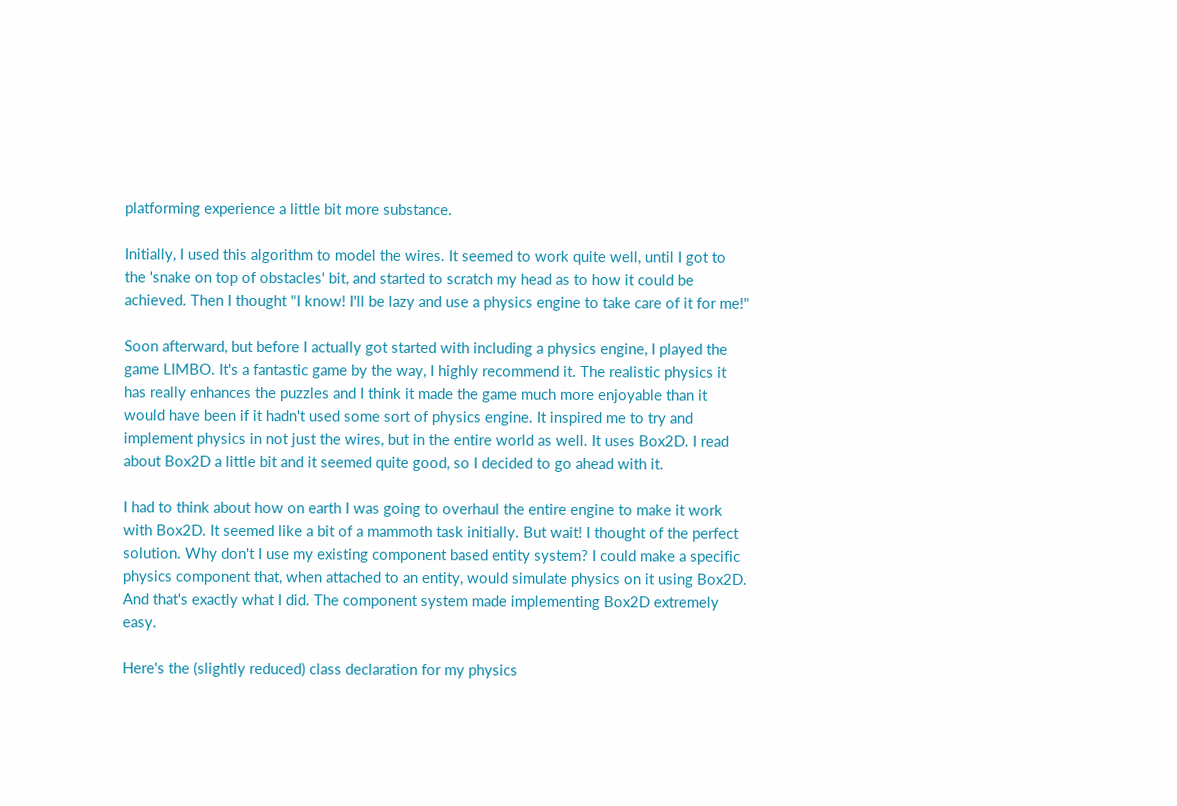platforming experience a little bit more substance.

Initially, I used this algorithm to model the wires. It seemed to work quite well, until I got to the 'snake on top of obstacles' bit, and started to scratch my head as to how it could be achieved. Then I thought "I know! I'll be lazy and use a physics engine to take care of it for me!"

Soon afterward, but before I actually got started with including a physics engine, I played the game LIMBO. It's a fantastic game by the way, I highly recommend it. The realistic physics it has really enhances the puzzles and I think it made the game much more enjoyable than it would have been if it hadn't used some sort of physics engine. It inspired me to try and implement physics in not just the wires, but in the entire world as well. It uses Box2D. I read about Box2D a little bit and it seemed quite good, so I decided to go ahead with it.

I had to think about how on earth I was going to overhaul the entire engine to make it work with Box2D. It seemed like a bit of a mammoth task initially. But wait! I thought of the perfect solution. Why don't I use my existing component based entity system? I could make a specific physics component that, when attached to an entity, would simulate physics on it using Box2D. And that's exactly what I did. The component system made implementing Box2D extremely easy.

Here's the (slightly reduced) class declaration for my physics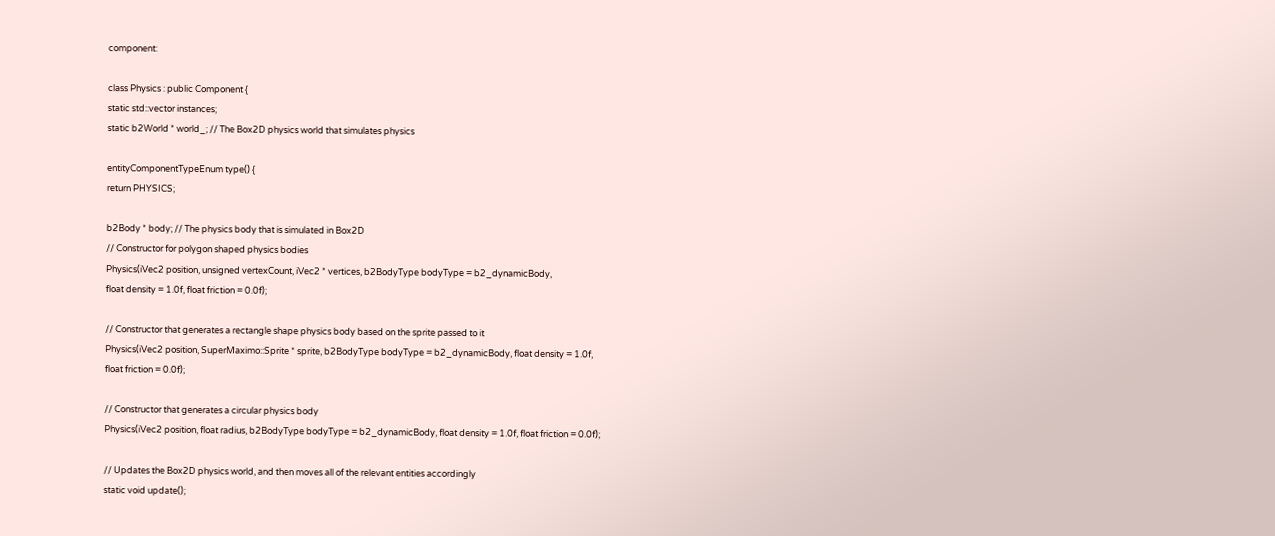component:

class Physics : public Component {
static std::vector instances;
static b2World * world_; // The Box2D physics world that simulates physics

entityComponentTypeEnum type() {
return PHYSICS;

b2Body * body; // The physics body that is simulated in Box2D
// Constructor for polygon shaped physics bodies
Physics(iVec2 position, unsigned vertexCount, iVec2 * vertices, b2BodyType bodyType = b2_dynamicBody,
float density = 1.0f, float friction = 0.0f);

// Constructor that generates a rectangle shape physics body based on the sprite passed to it
Physics(iVec2 position, SuperMaximo::Sprite * sprite, b2BodyType bodyType = b2_dynamicBody, float density = 1.0f,
float friction = 0.0f);

// Constructor that generates a circular physics body
Physics(iVec2 position, float radius, b2BodyType bodyType = b2_dynamicBody, float density = 1.0f, float friction = 0.0f);

// Updates the Box2D physics world, and then moves all of the relevant entities accordingly
static void update();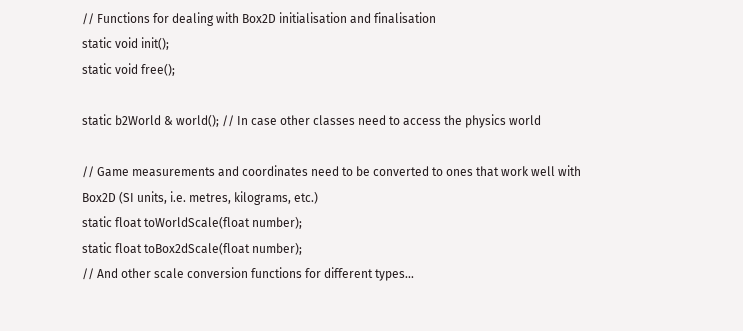// Functions for dealing with Box2D initialisation and finalisation
static void init();
static void free();

static b2World & world(); // In case other classes need to access the physics world

// Game measurements and coordinates need to be converted to ones that work well with Box2D (SI units, i.e. metres, kilograms, etc.)
static float toWorldScale(float number);
static float toBox2dScale(float number);
// And other scale conversion functions for different types...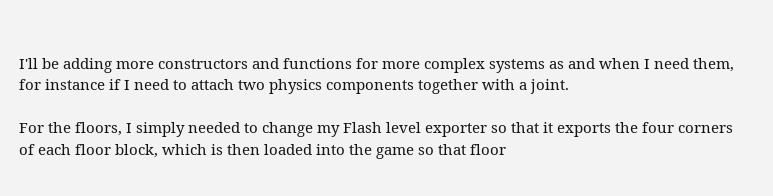I'll be adding more constructors and functions for more complex systems as and when I need them, for instance if I need to attach two physics components together with a joint.

For the floors, I simply needed to change my Flash level exporter so that it exports the four corners of each floor block, which is then loaded into the game so that floor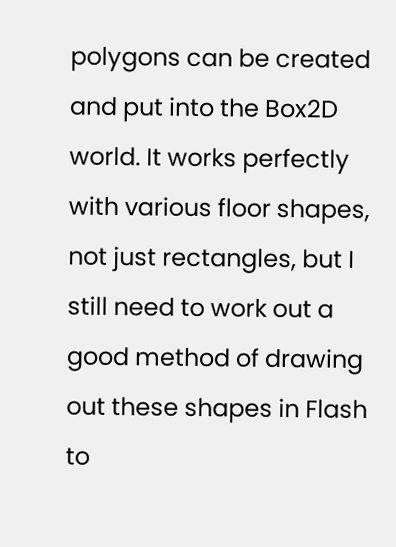polygons can be created and put into the Box2D world. It works perfectly with various floor shapes, not just rectangles, but I still need to work out a good method of drawing out these shapes in Flash to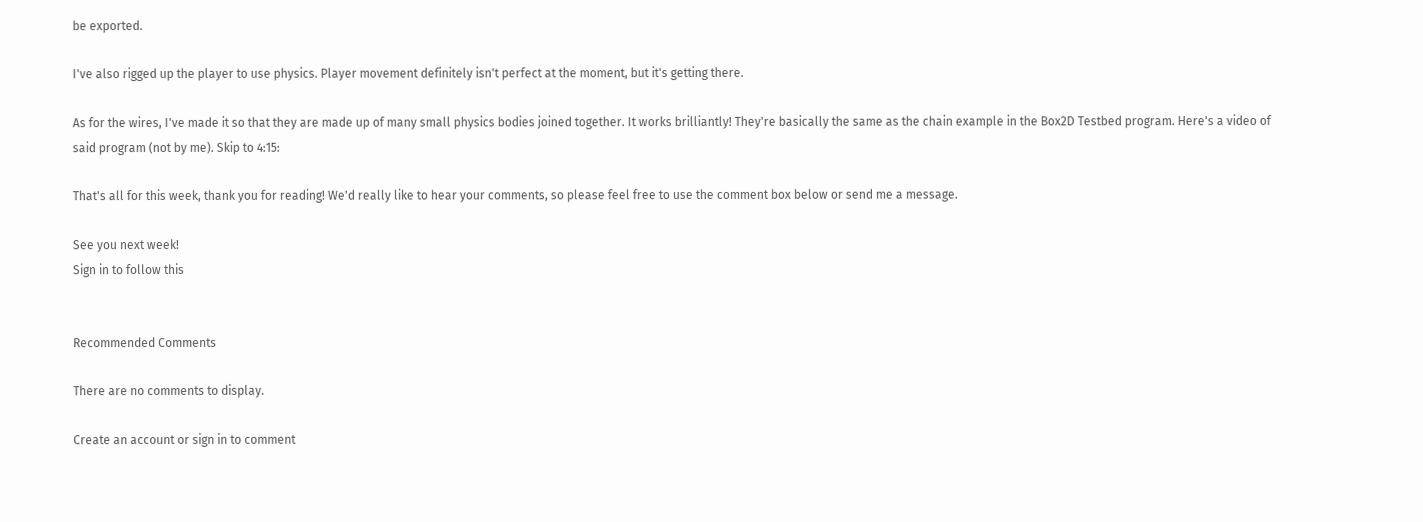be exported.

I've also rigged up the player to use physics. Player movement definitely isn't perfect at the moment, but it's getting there.

As for the wires, I've made it so that they are made up of many small physics bodies joined together. It works brilliantly! They're basically the same as the chain example in the Box2D Testbed program. Here's a video of said program (not by me). Skip to 4:15:

That's all for this week, thank you for reading! We'd really like to hear your comments, so please feel free to use the comment box below or send me a message.

See you next week!
Sign in to follow this


Recommended Comments

There are no comments to display.

Create an account or sign in to comment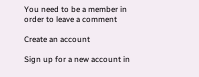You need to be a member in order to leave a comment

Create an account

Sign up for a new account in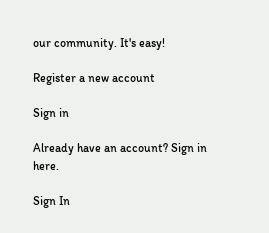our community. It's easy!

Register a new account

Sign in

Already have an account? Sign in here.

Sign In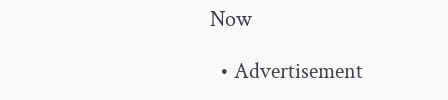Now

  • Advertisement